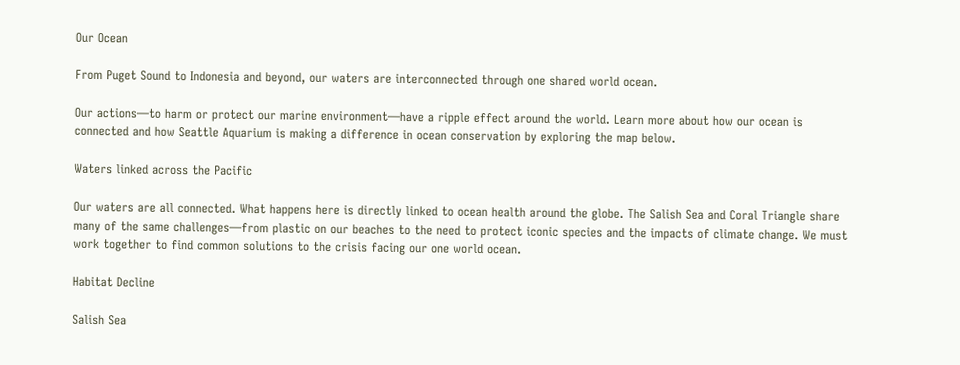Our Ocean

From Puget Sound to Indonesia and beyond, our waters are interconnected through one shared world ocean.

Our actions—to harm or protect our marine environment—have a ripple effect around the world. Learn more about how our ocean is connected and how Seattle Aquarium is making a difference in ocean conservation by exploring the map below.

Waters linked across the Pacific

Our waters are all connected. What happens here is directly linked to ocean health around the globe. The Salish Sea and Coral Triangle share many of the same challenges—from plastic on our beaches to the need to protect iconic species and the impacts of climate change. We must work together to find common solutions to the crisis facing our one world ocean.

Habitat Decline

Salish Sea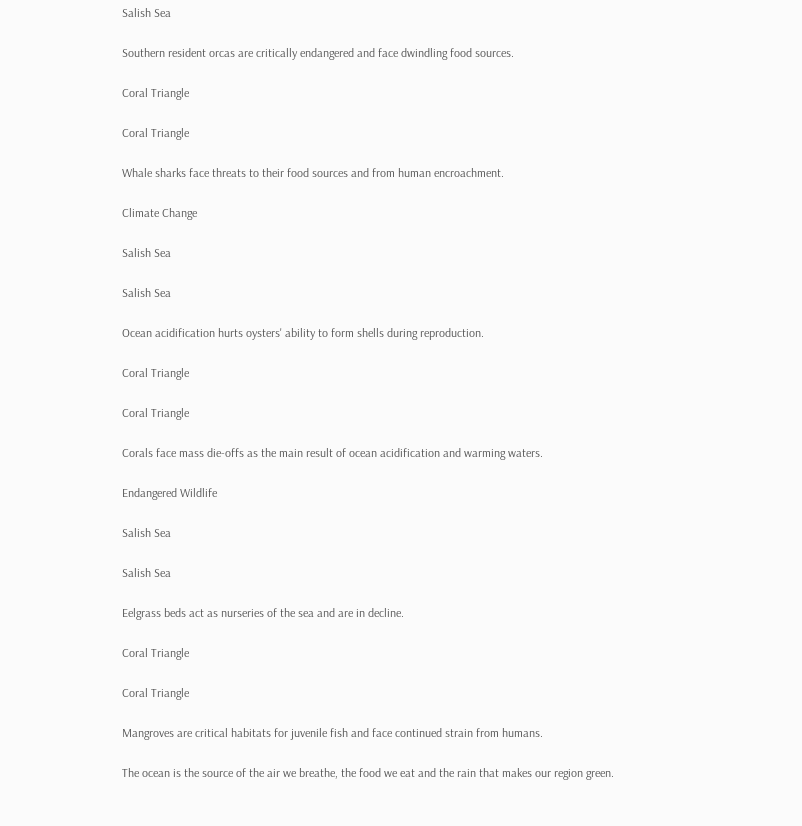Salish Sea

Southern resident orcas are critically endangered and face dwindling food sources.

Coral Triangle

Coral Triangle

Whale sharks face threats to their food sources and from human encroachment.

Climate Change

Salish Sea

Salish Sea

Ocean acidification hurts oysters' ability to form shells during reproduction.

Coral Triangle

Coral Triangle

Corals face mass die-offs as the main result of ocean acidification and warming waters.

Endangered Wildlife

Salish Sea

Salish Sea

Eelgrass beds act as nurseries of the sea and are in decline.

Coral Triangle

Coral Triangle

Mangroves are critical habitats for juvenile fish and face continued strain from humans.

The ocean is the source of the air we breathe, the food we eat and the rain that makes our region green.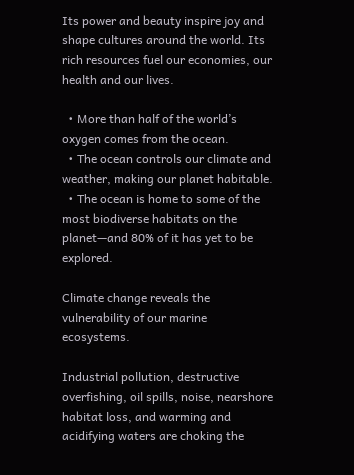Its power and beauty inspire joy and shape cultures around the world. Its rich resources fuel our economies, our health and our lives.

  • More than half of the world’s oxygen comes from the ocean.
  • The ocean controls our climate and weather, making our planet habitable.
  • The ocean is home to some of the most biodiverse habitats on the planet—and 80% of it has yet to be explored.

Climate change reveals the vulnerability of our marine ecosystems.

Industrial pollution, destructive overfishing, oil spills, noise, nearshore habitat loss, and warming and acidifying waters are choking the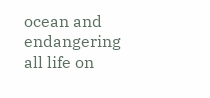ocean and endangering all life on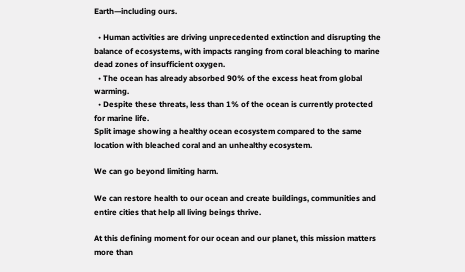Earth—including ours.

  • Human activities are driving unprecedented extinction and disrupting the balance of ecosystems, with impacts ranging from coral bleaching to marine dead zones of insufficient oxygen.
  • The ocean has already absorbed 90% of the excess heat from global warming.
  • Despite these threats, less than 1% of the ocean is currently protected for marine life.
Split image showing a healthy ocean ecosystem compared to the same location with bleached coral and an unhealthy ecosystem.

We can go beyond limiting harm.

We can restore health to our ocean and create buildings, communities and entire cities that help all living beings thrive.

At this defining moment for our ocean and our planet, this mission matters more than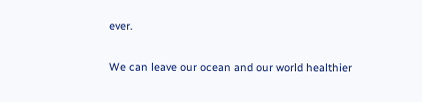ever.

We can leave our ocean and our world healthier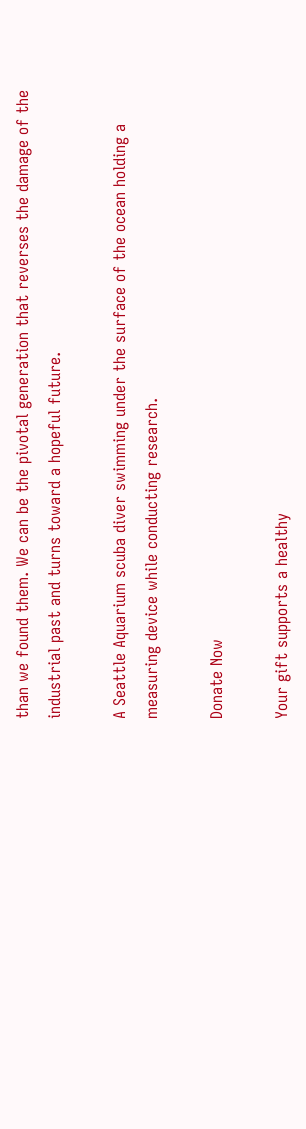than we found them. We can be the pivotal generation that reverses the damage of the industrial past and turns toward a hopeful future.

A Seattle Aquarium scuba diver swimming under the surface of the ocean holding a measuring device while conducting research.

Donate Now

Your gift supports a healthy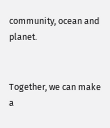community, ocean and planet.


Together, we can make a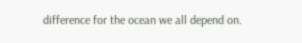difference for the ocean we all depend on.